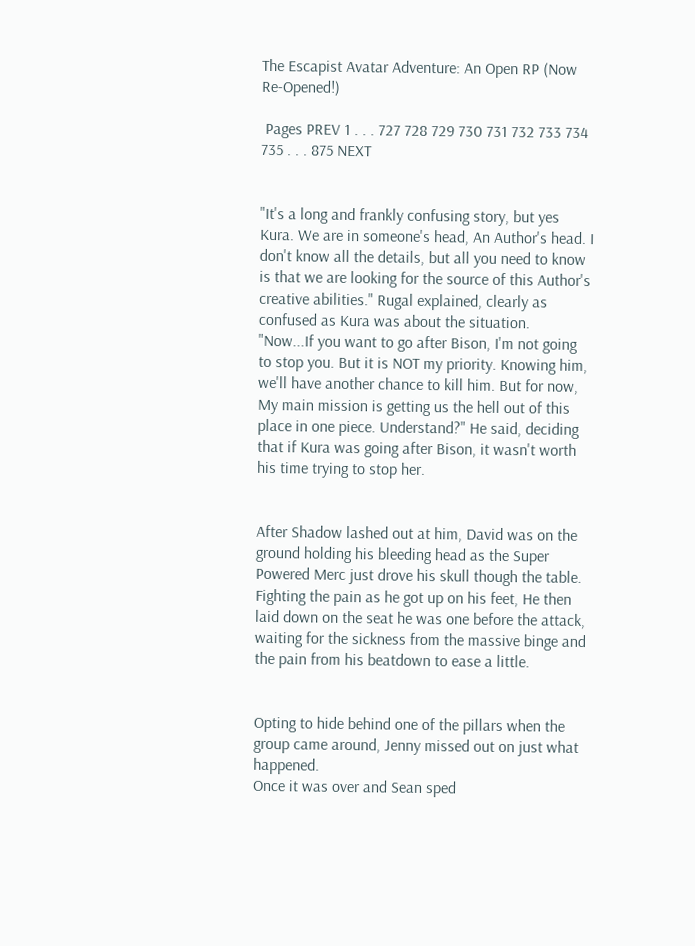The Escapist Avatar Adventure: An Open RP (Now Re-Opened!)

 Pages PREV 1 . . . 727 728 729 730 731 732 733 734 735 . . . 875 NEXT


"It's a long and frankly confusing story, but yes Kura. We are in someone's head, An Author's head. I don't know all the details, but all you need to know is that we are looking for the source of this Author's creative abilities." Rugal explained, clearly as confused as Kura was about the situation.
"Now...If you want to go after Bison, I'm not going to stop you. But it is NOT my priority. Knowing him, we'll have another chance to kill him. But for now, My main mission is getting us the hell out of this place in one piece. Understand?" He said, deciding that if Kura was going after Bison, it wasn't worth his time trying to stop her.


After Shadow lashed out at him, David was on the ground holding his bleeding head as the Super Powered Merc just drove his skull though the table.
Fighting the pain as he got up on his feet, He then laid down on the seat he was one before the attack, waiting for the sickness from the massive binge and the pain from his beatdown to ease a little.


Opting to hide behind one of the pillars when the group came around, Jenny missed out on just what happened.
Once it was over and Sean sped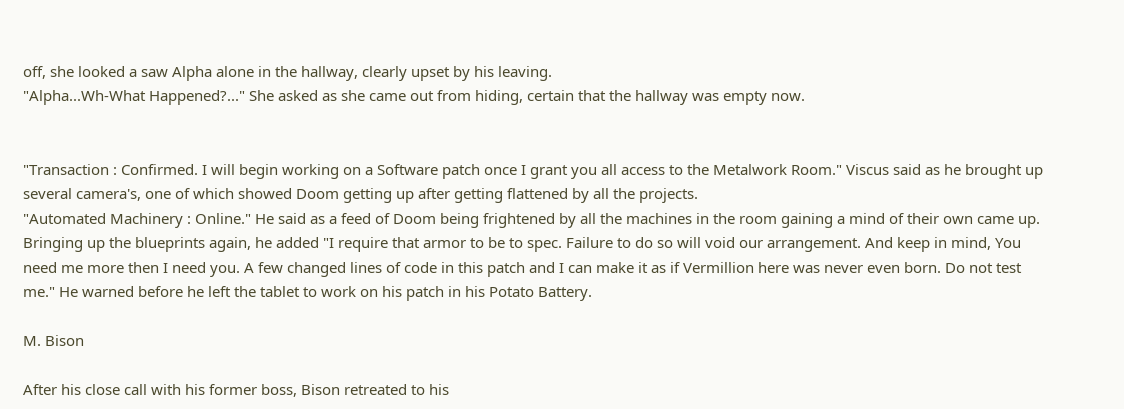off, she looked a saw Alpha alone in the hallway, clearly upset by his leaving.
"Alpha...Wh-What Happened?..." She asked as she came out from hiding, certain that the hallway was empty now.


"Transaction : Confirmed. I will begin working on a Software patch once I grant you all access to the Metalwork Room." Viscus said as he brought up several camera's, one of which showed Doom getting up after getting flattened by all the projects.
"Automated Machinery : Online." He said as a feed of Doom being frightened by all the machines in the room gaining a mind of their own came up.
Bringing up the blueprints again, he added "I require that armor to be to spec. Failure to do so will void our arrangement. And keep in mind, You need me more then I need you. A few changed lines of code in this patch and I can make it as if Vermillion here was never even born. Do not test me." He warned before he left the tablet to work on his patch in his Potato Battery.

M. Bison

After his close call with his former boss, Bison retreated to his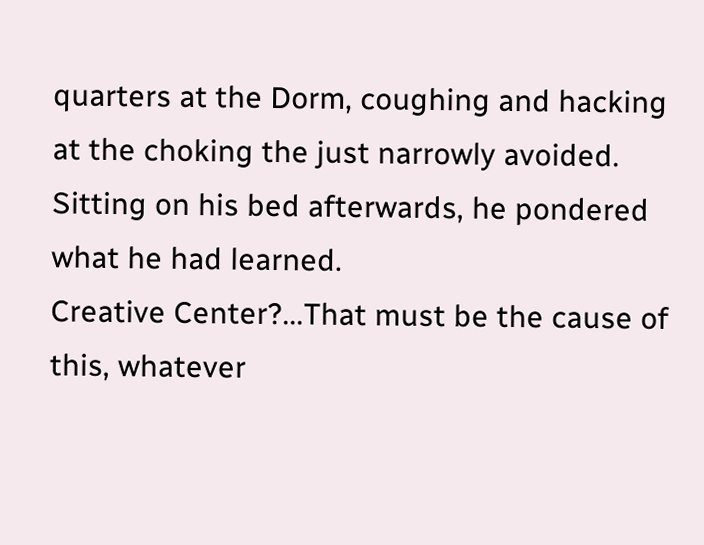quarters at the Dorm, coughing and hacking at the choking the just narrowly avoided.
Sitting on his bed afterwards, he pondered what he had learned.
Creative Center?...That must be the cause of this, whatever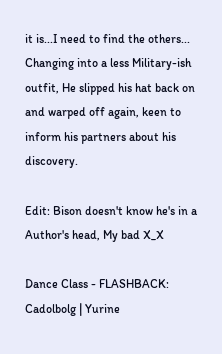it is...I need to find the others...
Changing into a less Military-ish outfit, He slipped his hat back on and warped off again, keen to inform his partners about his discovery.

Edit: Bison doesn't know he's in a Author's head, My bad X_X

Dance Class - FLASHBACK: Cadolbolg | Yurine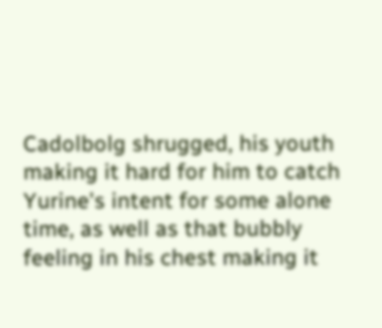Cadolbolg shrugged, his youth making it hard for him to catch Yurine's intent for some alone time, as well as that bubbly feeling in his chest making it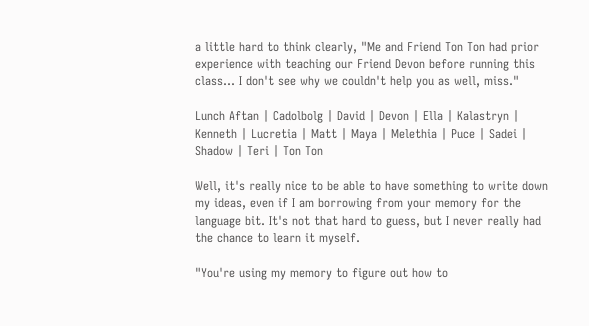a little hard to think clearly, "Me and Friend Ton Ton had prior experience with teaching our Friend Devon before running this class... I don't see why we couldn't help you as well, miss."

Lunch Aftan | Cadolbolg | David | Devon | Ella | Kalastryn | Kenneth | Lucretia | Matt | Maya | Melethia | Puce | Sadei | Shadow | Teri | Ton Ton

Well, it's really nice to be able to have something to write down my ideas, even if I am borrowing from your memory for the language bit. It's not that hard to guess, but I never really had the chance to learn it myself.

"You're using my memory to figure out how to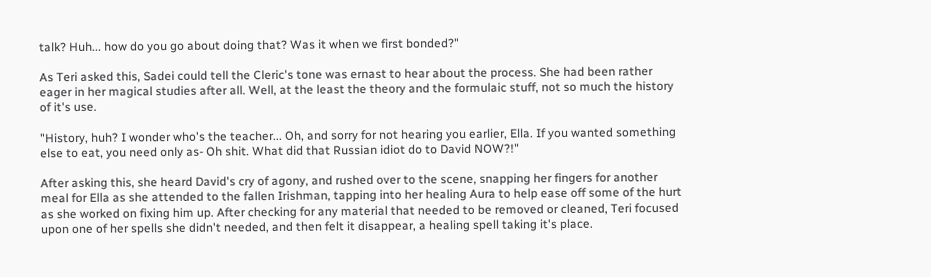talk? Huh... how do you go about doing that? Was it when we first bonded?"

As Teri asked this, Sadei could tell the Cleric's tone was ernast to hear about the process. She had been rather eager in her magical studies after all. Well, at the least the theory and the formulaic stuff, not so much the history of it's use.

"History, huh? I wonder who's the teacher... Oh, and sorry for not hearing you earlier, Ella. If you wanted something else to eat, you need only as- Oh shit. What did that Russian idiot do to David NOW?!"

After asking this, she heard David's cry of agony, and rushed over to the scene, snapping her fingers for another meal for Ella as she attended to the fallen Irishman, tapping into her healing Aura to help ease off some of the hurt as she worked on fixing him up. After checking for any material that needed to be removed or cleaned, Teri focused upon one of her spells she didn't needed, and then felt it disappear, a healing spell taking it's place.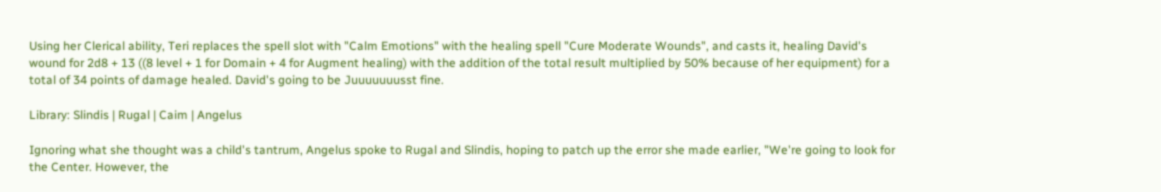Using her Clerical ability, Teri replaces the spell slot with "Calm Emotions" with the healing spell "Cure Moderate Wounds", and casts it, healing David's wound for 2d8 + 13 ((8 level + 1 for Domain + 4 for Augment healing) with the addition of the total result multiplied by 50% because of her equipment) for a total of 34 points of damage healed. David's going to be Juuuuuuusst fine.

Library: Slindis | Rugal | Caim | Angelus

Ignoring what she thought was a child's tantrum, Angelus spoke to Rugal and Slindis, hoping to patch up the error she made earlier, "We're going to look for the Center. However, the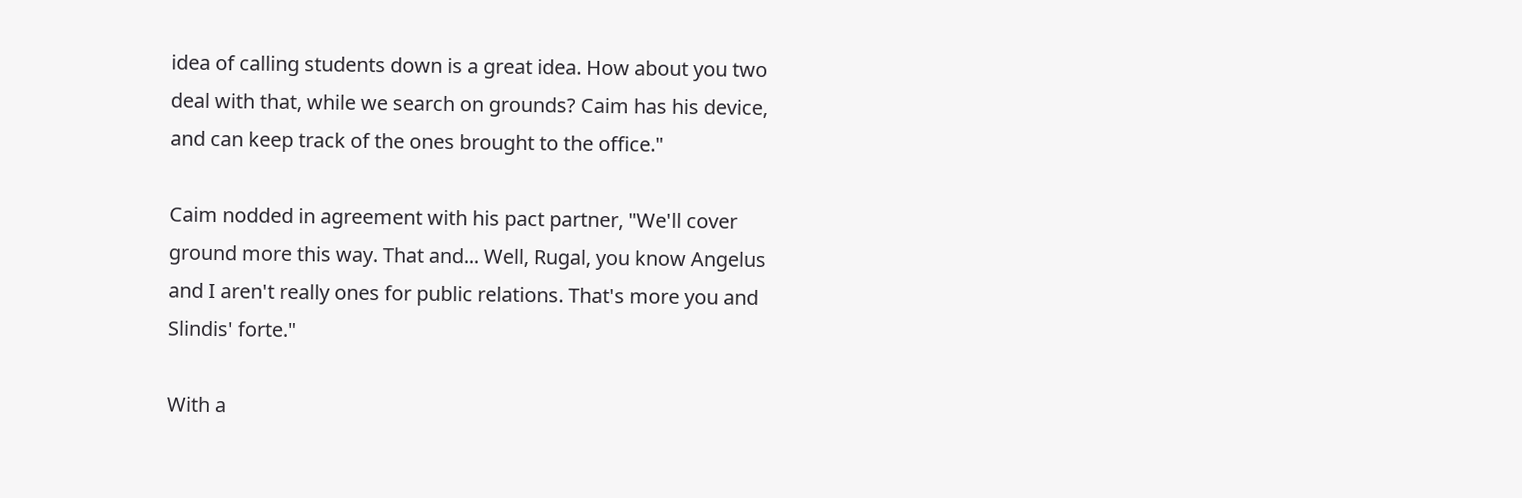idea of calling students down is a great idea. How about you two deal with that, while we search on grounds? Caim has his device, and can keep track of the ones brought to the office."

Caim nodded in agreement with his pact partner, "We'll cover ground more this way. That and... Well, Rugal, you know Angelus and I aren't really ones for public relations. That's more you and Slindis' forte."

With a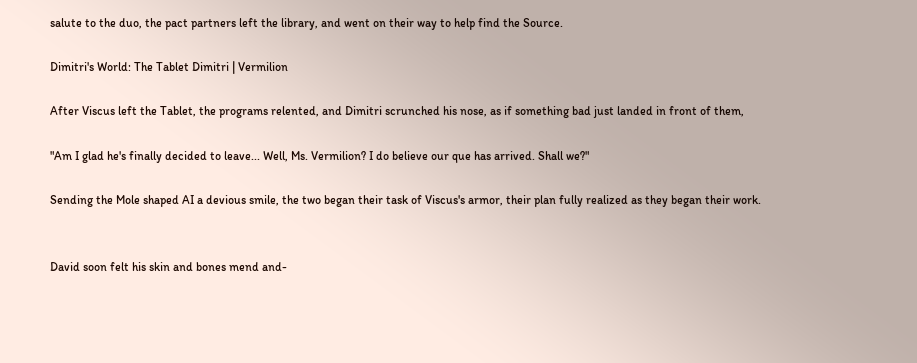salute to the duo, the pact partners left the library, and went on their way to help find the Source.

Dimitri's World: The Tablet Dimitri | Vermilion

After Viscus left the Tablet, the programs relented, and Dimitri scrunched his nose, as if something bad just landed in front of them,

"Am I glad he's finally decided to leave... Well, Ms. Vermilion? I do believe our que has arrived. Shall we?"

Sending the Mole shaped AI a devious smile, the two began their task of Viscus's armor, their plan fully realized as they began their work.


David soon felt his skin and bones mend and-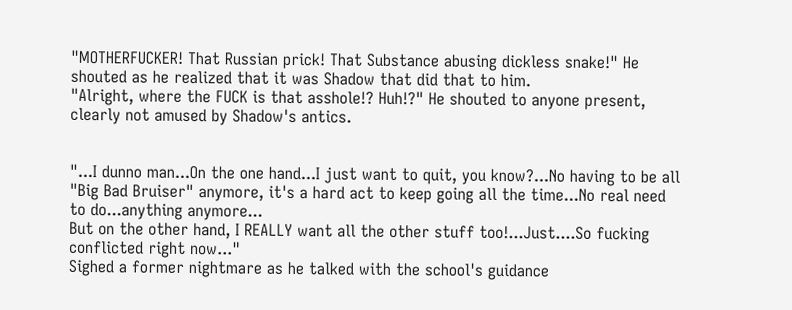"MOTHERFUCKER! That Russian prick! That Substance abusing dickless snake!" He shouted as he realized that it was Shadow that did that to him.
"Alright, where the FUCK is that asshole!? Huh!?" He shouted to anyone present, clearly not amused by Shadow's antics.


"...I dunno man...On the one hand...I just want to quit, you know?...No having to be all "Big Bad Bruiser" anymore, it's a hard act to keep going all the time...No real need to do...anything anymore...
But on the other hand, I REALLY want all the other stuff too!...Just....So fucking conflicted right now..."
Sighed a former nightmare as he talked with the school's guidance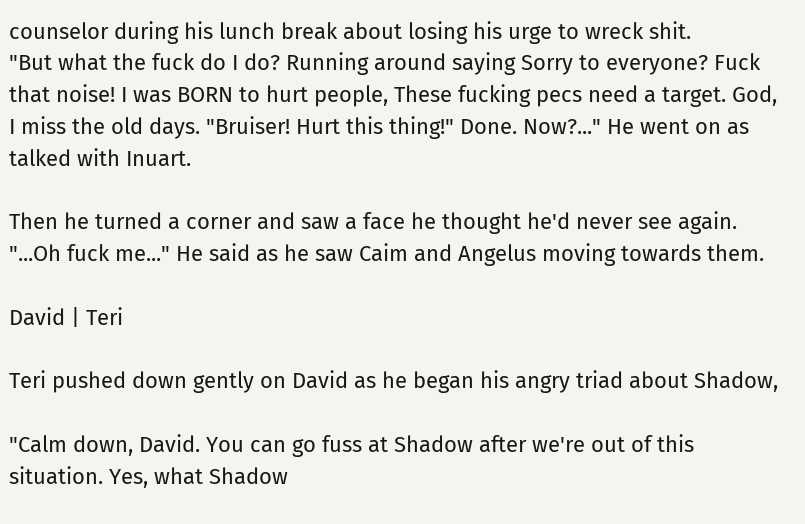counselor during his lunch break about losing his urge to wreck shit.
"But what the fuck do I do? Running around saying Sorry to everyone? Fuck that noise! I was BORN to hurt people, These fucking pecs need a target. God, I miss the old days. "Bruiser! Hurt this thing!" Done. Now?..." He went on as talked with Inuart.

Then he turned a corner and saw a face he thought he'd never see again.
"...Oh fuck me..." He said as he saw Caim and Angelus moving towards them.

David | Teri

Teri pushed down gently on David as he began his angry triad about Shadow,

"Calm down, David. You can go fuss at Shadow after we're out of this situation. Yes, what Shadow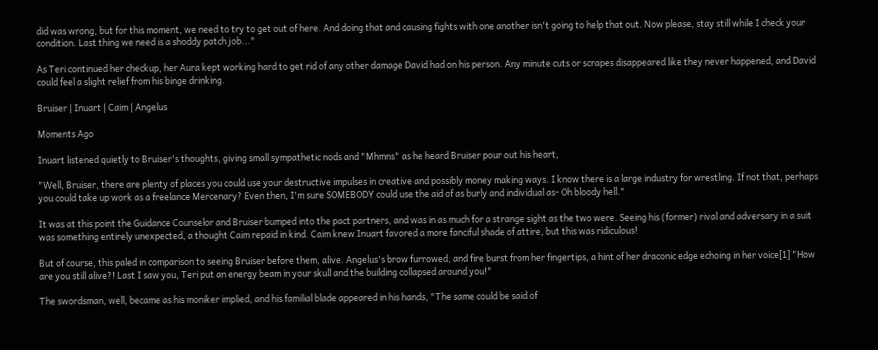did was wrong, but for this moment, we need to try to get out of here. And doing that and causing fights with one another isn't going to help that out. Now please, stay still while I check your condition. Last thing we need is a shoddy patch job..."

As Teri continued her checkup, her Aura kept working hard to get rid of any other damage David had on his person. Any minute cuts or scrapes disappeared like they never happened, and David could feel a slight relief from his binge drinking.

Bruiser | Inuart | Caim | Angelus

Moments Ago

Inuart listened quietly to Bruiser's thoughts, giving small sympathetic nods and "Mhmns" as he heard Bruiser pour out his heart,

"Well, Bruiser, there are plenty of places you could use your destructive impulses in creative and possibly money making ways. I know there is a large industry for wrestling. If not that, perhaps you could take up work as a freelance Mercenary? Even then, I'm sure SOMEBODY could use the aid of as burly and individual as- Oh bloody hell."

It was at this point the Guidance Counselor and Bruiser bumped into the pact partners, and was in as much for a strange sight as the two were. Seeing his (former) rival and adversary in a suit was something entirely unexpected, a thought Caim repaid in kind. Caim knew Inuart favored a more fanciful shade of attire, but this was ridiculous!

But of course, this paled in comparison to seeing Bruiser before them, alive. Angelus's brow furrowed, and fire burst from her fingertips, a hint of her draconic edge echoing in her voice[1] "How are you still alive?! Last I saw you, Teri put an energy beam in your skull and the building collapsed around you!"

The swordsman, well, became as his moniker implied, and his familial blade appeared in his hands, "The same could be said of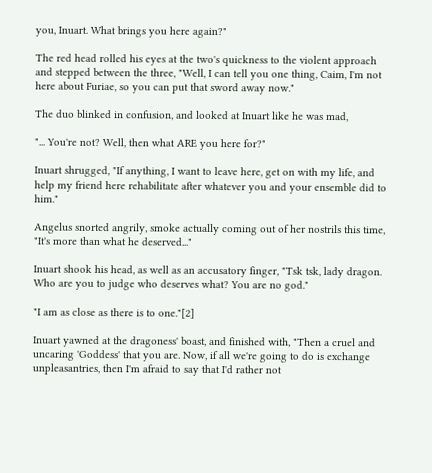you, Inuart. What brings you here again?"

The red head rolled his eyes at the two's quickness to the violent approach and stepped between the three, "Well, I can tell you one thing, Caim, I'm not here about Furiae, so you can put that sword away now."

The duo blinked in confusion, and looked at Inuart like he was mad,

"... You're not? Well, then what ARE you here for?"

Inuart shrugged, "If anything, I want to leave here, get on with my life, and help my friend here rehabilitate after whatever you and your ensemble did to him."

Angelus snorted angrily, smoke actually coming out of her nostrils this time, "It's more than what he deserved..."

Inuart shook his head, as well as an accusatory finger, "Tsk tsk, lady dragon. Who are you to judge who deserves what? You are no god."

"I am as close as there is to one."[2]

Inuart yawned at the dragoness' boast, and finished with, "Then a cruel and uncaring 'Goddess' that you are. Now, if all we're going to do is exchange unpleasantries, then I'm afraid to say that I'd rather not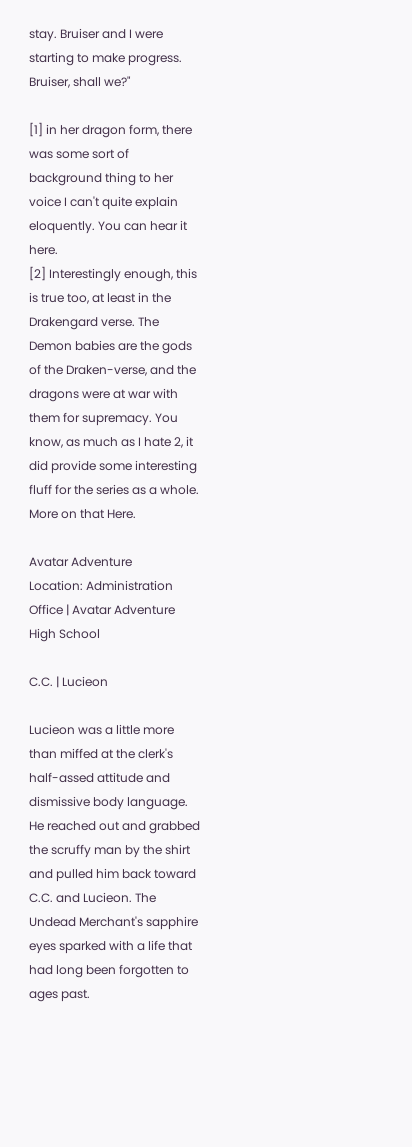stay. Bruiser and I were starting to make progress. Bruiser, shall we?"

[1] in her dragon form, there was some sort of background thing to her voice I can't quite explain eloquently. You can hear it here.
[2] Interestingly enough, this is true too, at least in the Drakengard verse. The Demon babies are the gods of the Draken-verse, and the dragons were at war with them for supremacy. You know, as much as I hate 2, it did provide some interesting fluff for the series as a whole. More on that Here.

Avatar Adventure
Location: Administration Office | Avatar Adventure High School

C.C. | Lucieon

Lucieon was a little more than miffed at the clerk's half-assed attitude and dismissive body language. He reached out and grabbed the scruffy man by the shirt and pulled him back toward C.C. and Lucieon. The Undead Merchant's sapphire eyes sparked with a life that had long been forgotten to ages past.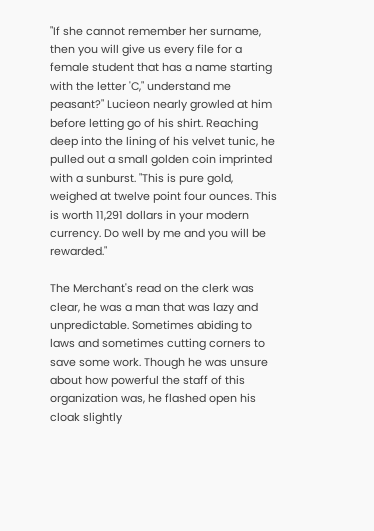"If she cannot remember her surname, then you will give us every file for a female student that has a name starting with the letter 'C," understand me peasant?" Lucieon nearly growled at him before letting go of his shirt. Reaching deep into the lining of his velvet tunic, he pulled out a small golden coin imprinted with a sunburst. "This is pure gold, weighed at twelve point four ounces. This is worth 11,291 dollars in your modern currency. Do well by me and you will be rewarded."

The Merchant's read on the clerk was clear, he was a man that was lazy and unpredictable. Sometimes abiding to laws and sometimes cutting corners to save some work. Though he was unsure about how powerful the staff of this organization was, he flashed open his cloak slightly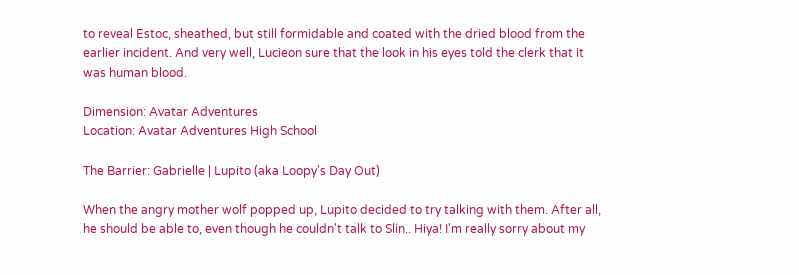to reveal Estoc, sheathed, but still formidable and coated with the dried blood from the earlier incident. And very well, Lucieon sure that the look in his eyes told the clerk that it was human blood.

Dimension: Avatar Adventures
Location: Avatar Adventures High School

The Barrier: Gabrielle | Lupito (aka Loopy's Day Out)

When the angry mother wolf popped up, Lupito decided to try talking with them. After all, he should be able to, even though he couldn't talk to Slin.. Hiya! I'm really sorry about my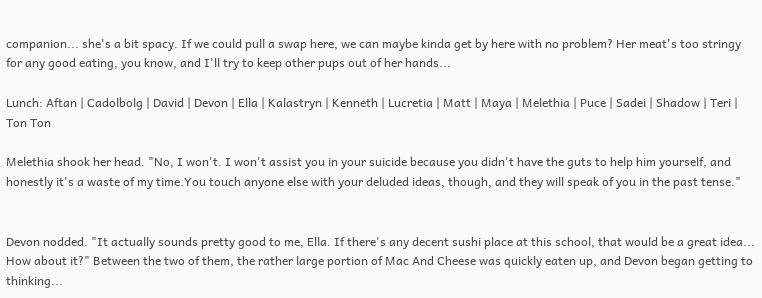companion... she's a bit spacy. If we could pull a swap here, we can maybe kinda get by here with no problem? Her meat's too stringy for any good eating, you know, and I'll try to keep other pups out of her hands...

Lunch: Aftan | Cadolbolg | David | Devon | Ella | Kalastryn | Kenneth | Lucretia | Matt | Maya | Melethia | Puce | Sadei | Shadow | Teri | Ton Ton

Melethia shook her head. "No, I won't. I won't assist you in your suicide because you didn't have the guts to help him yourself, and honestly it's a waste of my time.You touch anyone else with your deluded ideas, though, and they will speak of you in the past tense."


Devon nodded. "It actually sounds pretty good to me, Ella. If there's any decent sushi place at this school, that would be a great idea... How about it?" Between the two of them, the rather large portion of Mac And Cheese was quickly eaten up, and Devon began getting to thinking...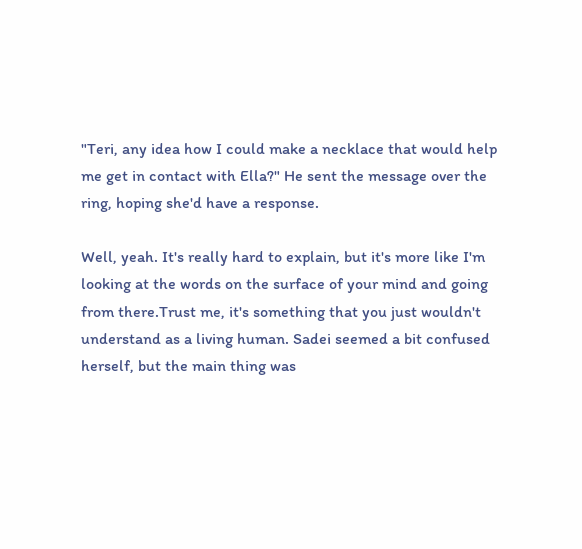"Teri, any idea how I could make a necklace that would help me get in contact with Ella?" He sent the message over the ring, hoping she'd have a response.

Well, yeah. It's really hard to explain, but it's more like I'm looking at the words on the surface of your mind and going from there.Trust me, it's something that you just wouldn't understand as a living human. Sadei seemed a bit confused herself, but the main thing was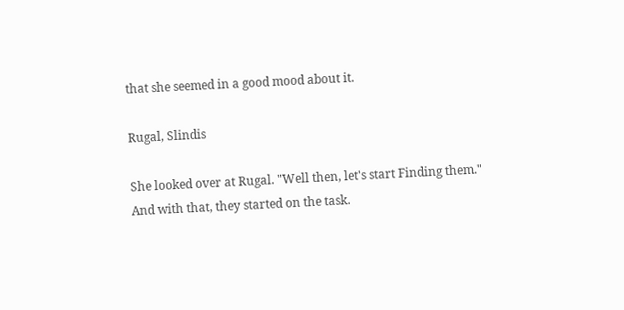that she seemed in a good mood about it.

Rugal, Slindis

She looked over at Rugal. "Well then, let's start Finding them." And with that, they started on the task.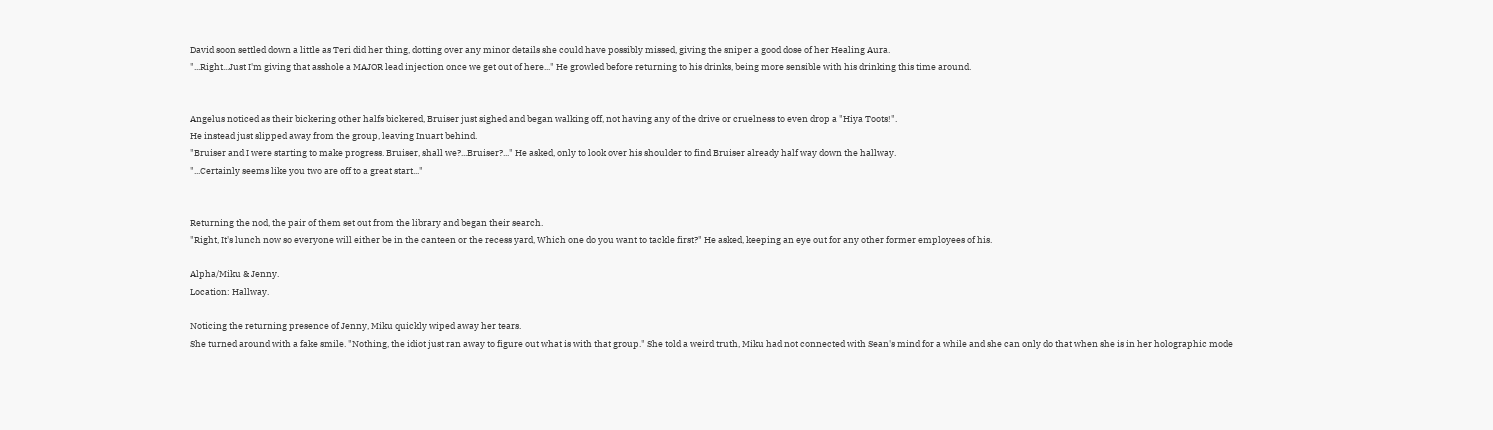David soon settled down a little as Teri did her thing, dotting over any minor details she could have possibly missed, giving the sniper a good dose of her Healing Aura.
"...Right...Just I'm giving that asshole a MAJOR lead injection once we get out of here..." He growled before returning to his drinks, being more sensible with his drinking this time around.


Angelus noticed as their bickering other halfs bickered, Bruiser just sighed and began walking off, not having any of the drive or cruelness to even drop a "Hiya Toots!".
He instead just slipped away from the group, leaving Inuart behind.
"Bruiser and I were starting to make progress. Bruiser, shall we?...Bruiser?..." He asked, only to look over his shoulder to find Bruiser already half way down the hallway.
"...Certainly seems like you two are off to a great start..."


Returning the nod, the pair of them set out from the library and began their search.
"Right, It's lunch now so everyone will either be in the canteen or the recess yard, Which one do you want to tackle first?" He asked, keeping an eye out for any other former employees of his.

Alpha/Miku & Jenny.
Location: Hallway.

Noticing the returning presence of Jenny, Miku quickly wiped away her tears.
She turned around with a fake smile. "Nothing, the idiot just ran away to figure out what is with that group." She told a weird truth, Miku had not connected with Sean's mind for a while and she can only do that when she is in her holographic mode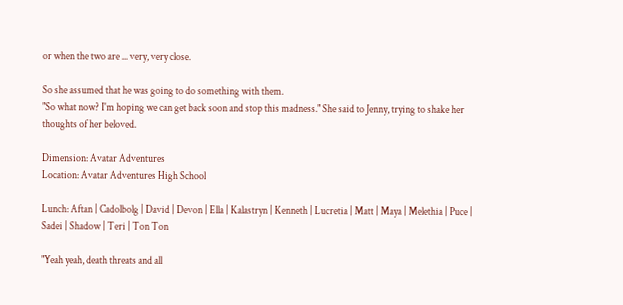or when the two are ... very, very close.

So she assumed that he was going to do something with them.
"So what now? I'm hoping we can get back soon and stop this madness." She said to Jenny, trying to shake her thoughts of her beloved.

Dimension: Avatar Adventures
Location: Avatar Adventures High School

Lunch: Aftan | Cadolbolg | David | Devon | Ella | Kalastryn | Kenneth | Lucretia | Matt | Maya | Melethia | Puce | Sadei | Shadow | Teri | Ton Ton

"Yeah yeah, death threats and all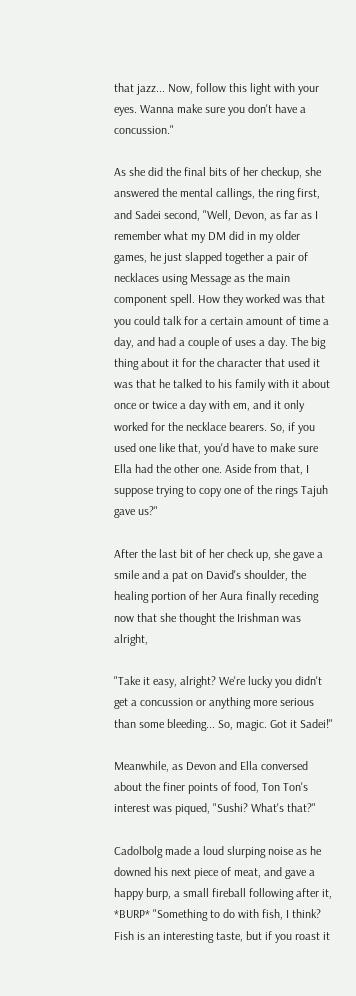that jazz... Now, follow this light with your eyes. Wanna make sure you don't have a concussion."

As she did the final bits of her checkup, she answered the mental callings, the ring first, and Sadei second, "Well, Devon, as far as I remember what my DM did in my older games, he just slapped together a pair of necklaces using Message as the main component spell. How they worked was that you could talk for a certain amount of time a day, and had a couple of uses a day. The big thing about it for the character that used it was that he talked to his family with it about once or twice a day with em, and it only worked for the necklace bearers. So, if you used one like that, you'd have to make sure Ella had the other one. Aside from that, I suppose trying to copy one of the rings Tajuh gave us?"

After the last bit of her check up, she gave a smile and a pat on David's shoulder, the healing portion of her Aura finally receding now that she thought the Irishman was alright,

"Take it easy, alright? We're lucky you didn't get a concussion or anything more serious than some bleeding... So, magic. Got it Sadei!"

Meanwhile, as Devon and Ella conversed about the finer points of food, Ton Ton's interest was piqued, "Sushi? What's that?"

Cadolbolg made a loud slurping noise as he downed his next piece of meat, and gave a happy burp, a small fireball following after it, *BURP* "Something to do with fish, I think? Fish is an interesting taste, but if you roast it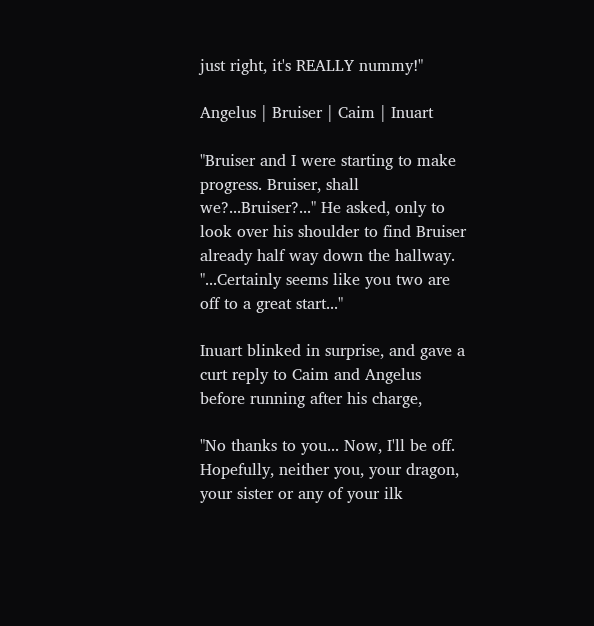just right, it's REALLY nummy!"

Angelus | Bruiser | Caim | Inuart

"Bruiser and I were starting to make progress. Bruiser, shall we?...Bruiser?..." He asked, only to look over his shoulder to find Bruiser already half way down the hallway.
"...Certainly seems like you two are off to a great start..."

Inuart blinked in surprise, and gave a curt reply to Caim and Angelus before running after his charge,

"No thanks to you... Now, I'll be off. Hopefully, neither you, your dragon, your sister or any of your ilk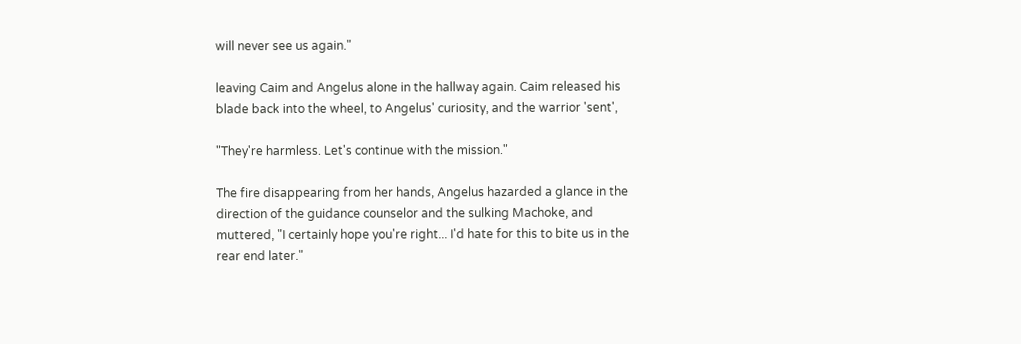will never see us again."

leaving Caim and Angelus alone in the hallway again. Caim released his blade back into the wheel, to Angelus' curiosity, and the warrior 'sent',

"They're harmless. Let's continue with the mission."

The fire disappearing from her hands, Angelus hazarded a glance in the direction of the guidance counselor and the sulking Machoke, and muttered, "I certainly hope you're right... I'd hate for this to bite us in the rear end later."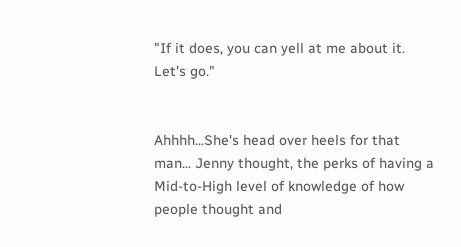"If it does, you can yell at me about it. Let's go."


Ahhhh...She's head over heels for that man... Jenny thought, the perks of having a Mid-to-High level of knowledge of how people thought and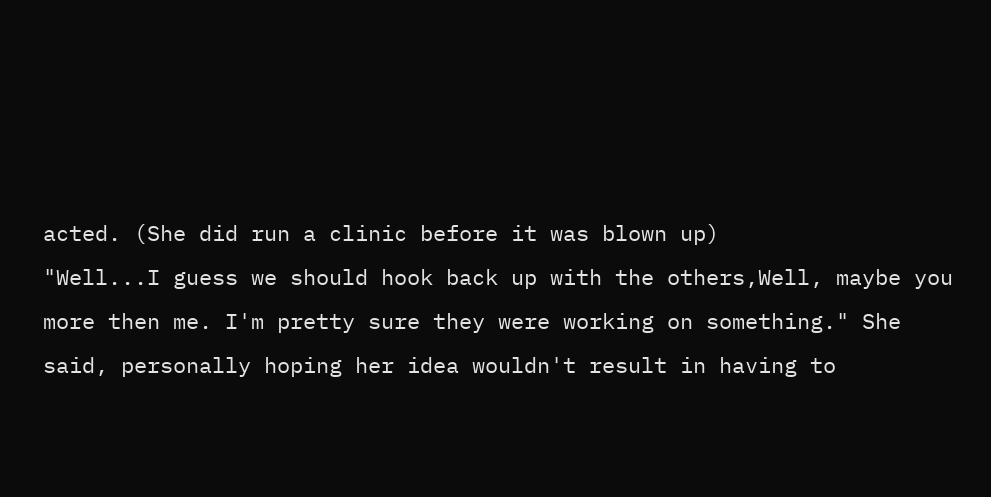acted. (She did run a clinic before it was blown up)
"Well...I guess we should hook back up with the others,Well, maybe you more then me. I'm pretty sure they were working on something." She said, personally hoping her idea wouldn't result in having to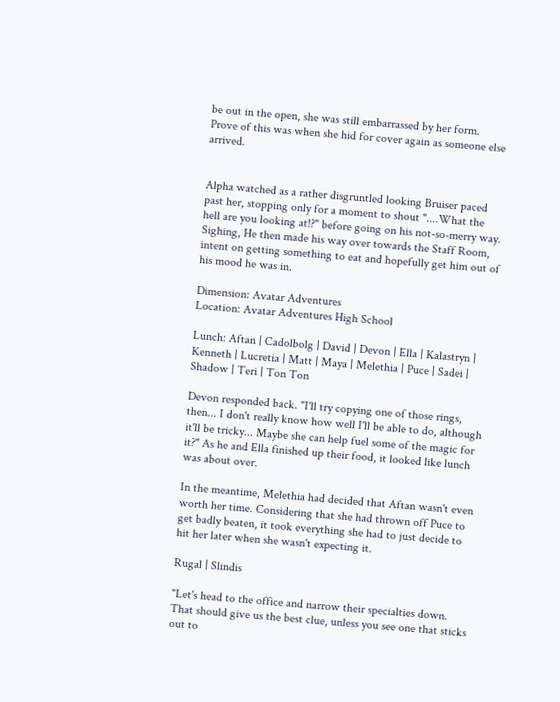be out in the open, she was still embarrassed by her form.
Prove of this was when she hid for cover again as someone else arrived.


Alpha watched as a rather disgruntled looking Bruiser paced past her, stopping only for a moment to shout "....What the hell are you looking at!?" before going on his not-so-merry way.
Sighing, He then made his way over towards the Staff Room, intent on getting something to eat and hopefully get him out of his mood he was in.

Dimension: Avatar Adventures
Location: Avatar Adventures High School

Lunch: Aftan | Cadolbolg | David | Devon | Ella | Kalastryn | Kenneth | Lucretia | Matt | Maya | Melethia | Puce | Sadei | Shadow | Teri | Ton Ton

Devon responded back. "I'll try copying one of those rings, then... I don't really know how well I'll be able to do, although it'll be tricky... Maybe she can help fuel some of the magic for it?" As he and Ella finished up their food, it looked like lunch was about over.

In the meantime, Melethia had decided that Aftan wasn't even worth her time. Considering that she had thrown off Puce to get badly beaten, it took everything she had to just decide to hit her later when she wasn't expecting it.

Rugal | Slindis

"Let's head to the office and narrow their specialties down. That should give us the best clue, unless you see one that sticks out to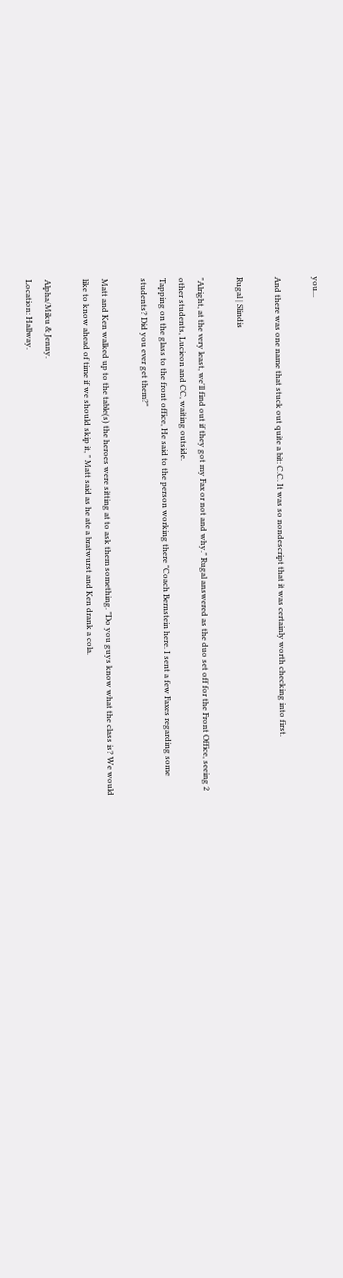you...

And there was one name that stuck out quite a bit: C.C. It was so nondescript that it was certainly worth checking into first.

Rugal | Slindis

"Alright, at the very least, we'll find out if they got my Fax or not and why." Rugal answered as the duo set off for the Front Office, seeing 2 other students, Lucieon and CC, waiting outside.
Tapping on the glass to the front office, He said to the person working there "Coach Bernstein here. I sent a few Faxes regarding some students? Did you ever get them?"

Matt and Ken walked up to the table(s) the heroes were sitting at to ask them something. "Do you guys know what the class is? We would like to know ahead of time if we should skip it, " Matt said as he ate a bratwurst and Ken drank a cola.

Alpha/Miku & Jenny.
Location: Hallway.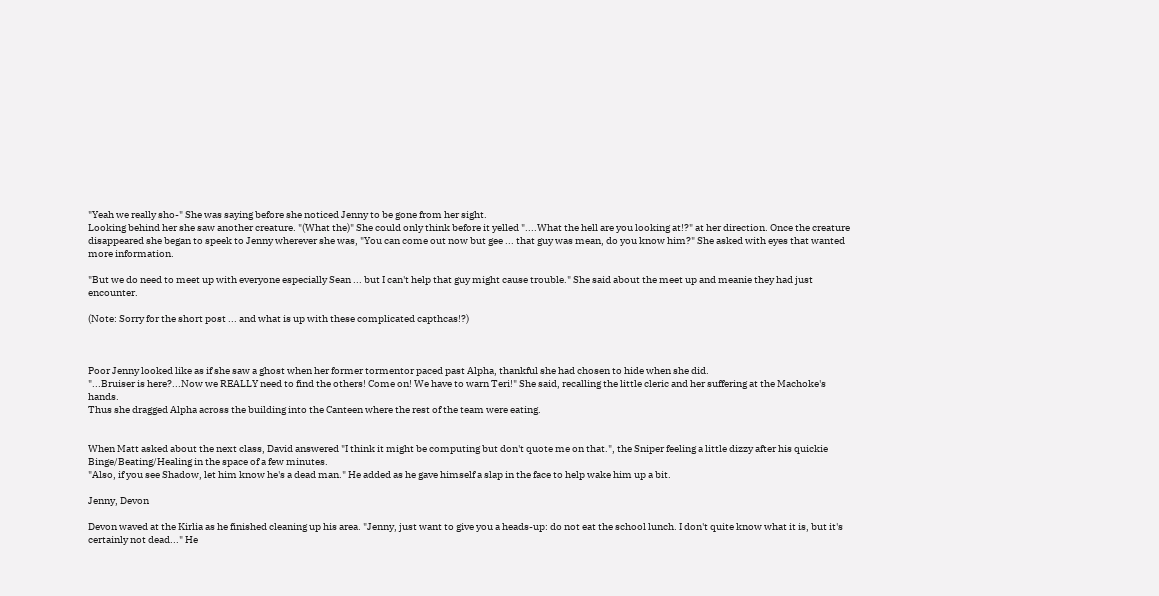"Yeah we really sho-" She was saying before she noticed Jenny to be gone from her sight.
Looking behind her she saw another creature. "(What the)" She could only think before it yelled "....What the hell are you looking at!?" at her direction. Once the creature disappeared she began to speek to Jenny wherever she was, "You can come out now but gee ... that guy was mean, do you know him?" She asked with eyes that wanted more information.

"But we do need to meet up with everyone especially Sean ... but I can't help that guy might cause trouble." She said about the meet up and meanie they had just encounter.

(Note: Sorry for the short post ... and what is up with these complicated capthcas!?)



Poor Jenny looked like as if she saw a ghost when her former tormentor paced past Alpha, thankful she had chosen to hide when she did.
"...Bruiser is here?...Now we REALLY need to find the others! Come on! We have to warn Teri!" She said, recalling the little cleric and her suffering at the Machoke's hands.
Thus she dragged Alpha across the building into the Canteen where the rest of the team were eating.


When Matt asked about the next class, David answered "I think it might be computing but don't quote me on that.", the Sniper feeling a little dizzy after his quickie Binge/Beating/Healing in the space of a few minutes.
"Also, if you see Shadow, let him know he's a dead man." He added as he gave himself a slap in the face to help wake him up a bit.

Jenny, Devon

Devon waved at the Kirlia as he finished cleaning up his area. "Jenny, just want to give you a heads-up: do not eat the school lunch. I don't quite know what it is, but it's certainly not dead..." He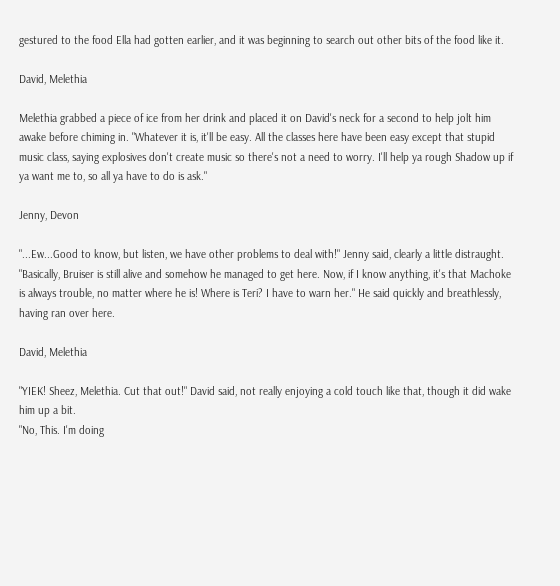gestured to the food Ella had gotten earlier, and it was beginning to search out other bits of the food like it.

David, Melethia

Melethia grabbed a piece of ice from her drink and placed it on David's neck for a second to help jolt him awake before chiming in. "Whatever it is, it'll be easy. All the classes here have been easy except that stupid music class, saying explosives don't create music so there's not a need to worry. I'll help ya rough Shadow up if ya want me to, so all ya have to do is ask."

Jenny, Devon

"...Ew...Good to know, but listen, we have other problems to deal with!" Jenny said, clearly a little distraught.
"Basically, Bruiser is still alive and somehow he managed to get here. Now, if I know anything, it's that Machoke is always trouble, no matter where he is! Where is Teri? I have to warn her." He said quickly and breathlessly, having ran over here.

David, Melethia

"YIEK! Sheez, Melethia. Cut that out!" David said, not really enjoying a cold touch like that, though it did wake him up a bit.
"No, This. I'm doing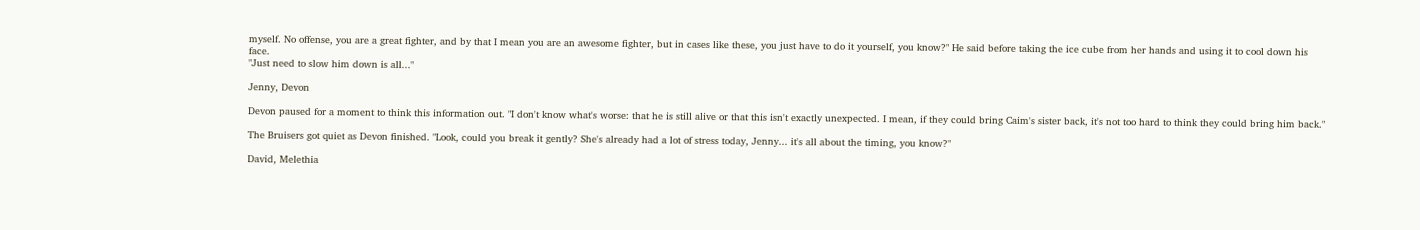myself. No offense, you are a great fighter, and by that I mean you are an awesome fighter, but in cases like these, you just have to do it yourself, you know?" He said before taking the ice cube from her hands and using it to cool down his face.
"Just need to slow him down is all..."

Jenny, Devon

Devon paused for a moment to think this information out. "I don't know what's worse: that he is still alive or that this isn't exactly unexpected. I mean, if they could bring Caim's sister back, it's not too hard to think they could bring him back."

The Bruisers got quiet as Devon finished. "Look, could you break it gently? She's already had a lot of stress today, Jenny... it's all about the timing, you know?"

David, Melethia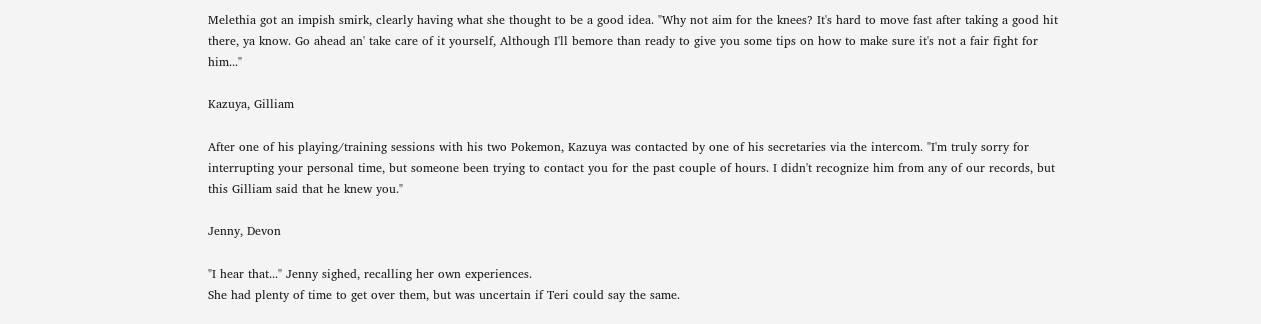Melethia got an impish smirk, clearly having what she thought to be a good idea. "Why not aim for the knees? It's hard to move fast after taking a good hit there, ya know. Go ahead an' take care of it yourself, Although I'll bemore than ready to give you some tips on how to make sure it's not a fair fight for him..."

Kazuya, Gilliam

After one of his playing/training sessions with his two Pokemon, Kazuya was contacted by one of his secretaries via the intercom. "I'm truly sorry for interrupting your personal time, but someone been trying to contact you for the past couple of hours. I didn't recognize him from any of our records, but this Gilliam said that he knew you."

Jenny, Devon

"I hear that..." Jenny sighed, recalling her own experiences.
She had plenty of time to get over them, but was uncertain if Teri could say the same.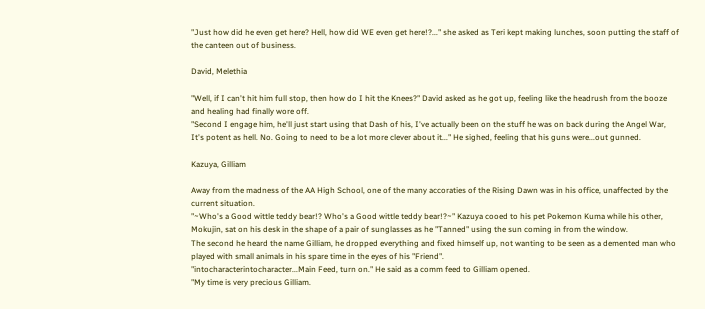"Just how did he even get here? Hell, how did WE even get here!?..." she asked as Teri kept making lunches, soon putting the staff of the canteen out of business.

David, Melethia

"Well, if I can't hit him full stop, then how do I hit the Knees?" David asked as he got up, feeling like the headrush from the booze and healing had finally wore off.
"Second I engage him, he'll just start using that Dash of his, I've actually been on the stuff he was on back during the Angel War, It's potent as hell. No. Going to need to be a lot more clever about it..." He sighed, feeling that his guns were...out gunned.

Kazuya, Gilliam

Away from the madness of the AA High School, one of the many accoraties of the Rising Dawn was in his office, unaffected by the current situation.
"~Who's a Good wittle teddy bear!? Who's a Good wittle teddy bear!?~" Kazuya cooed to his pet Pokemon Kuma while his other, Mokujin, sat on his desk in the shape of a pair of sunglasses as he "Tanned" using the sun coming in from the window.
The second he heard the name Gilliam, he dropped everything and fixed himself up, not wanting to be seen as a demented man who played with small animals in his spare time in the eyes of his "Friend".
"intocharacterintocharacter...Main Feed, turn on." He said as a comm feed to Gilliam opened.
"My time is very precious Gilliam.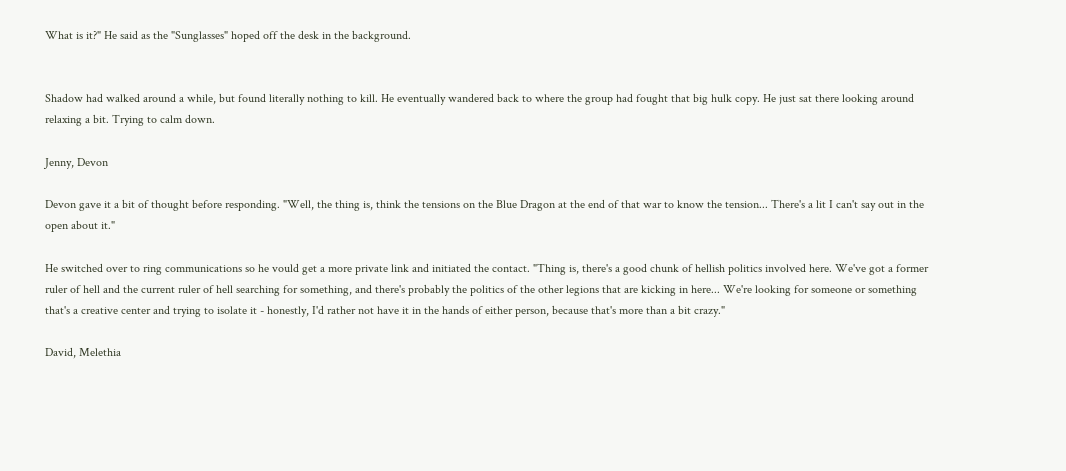What is it?" He said as the "Sunglasses" hoped off the desk in the background.


Shadow had walked around a while, but found literally nothing to kill. He eventually wandered back to where the group had fought that big hulk copy. He just sat there looking around relaxing a bit. Trying to calm down.

Jenny, Devon

Devon gave it a bit of thought before responding. "Well, the thing is, think the tensions on the Blue Dragon at the end of that war to know the tension... There's a lit I can't say out in the open about it."

He switched over to ring communications so he vould get a more private link and initiated the contact. "Thing is, there's a good chunk of hellish politics involved here. We've got a former ruler of hell and the current ruler of hell searching for something, and there's probably the politics of the other legions that are kicking in here... We're looking for someone or something that's a creative center and trying to isolate it - honestly, I'd rather not have it in the hands of either person, because that's more than a bit crazy."

David, Melethia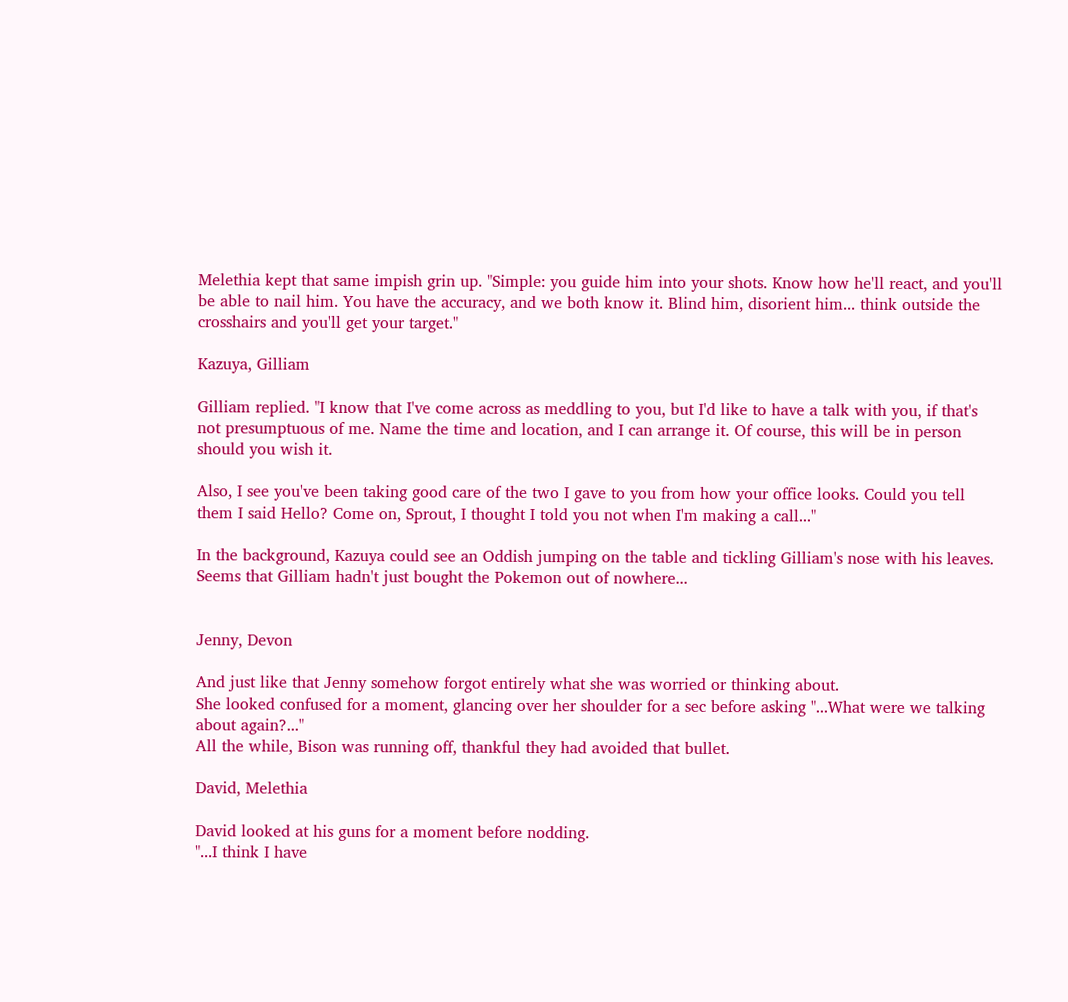Melethia kept that same impish grin up. "Simple: you guide him into your shots. Know how he'll react, and you'll be able to nail him. You have the accuracy, and we both know it. Blind him, disorient him... think outside the crosshairs and you'll get your target."

Kazuya, Gilliam

Gilliam replied. "I know that I've come across as meddling to you, but I'd like to have a talk with you, if that's not presumptuous of me. Name the time and location, and I can arrange it. Of course, this will be in person should you wish it.

Also, I see you've been taking good care of the two I gave to you from how your office looks. Could you tell them I said Hello? Come on, Sprout, I thought I told you not when I'm making a call..."

In the background, Kazuya could see an Oddish jumping on the table and tickling Gilliam's nose with his leaves. Seems that Gilliam hadn't just bought the Pokemon out of nowhere...


Jenny, Devon

And just like that Jenny somehow forgot entirely what she was worried or thinking about.
She looked confused for a moment, glancing over her shoulder for a sec before asking "...What were we talking about again?..."
All the while, Bison was running off, thankful they had avoided that bullet.

David, Melethia

David looked at his guns for a moment before nodding.
"...I think I have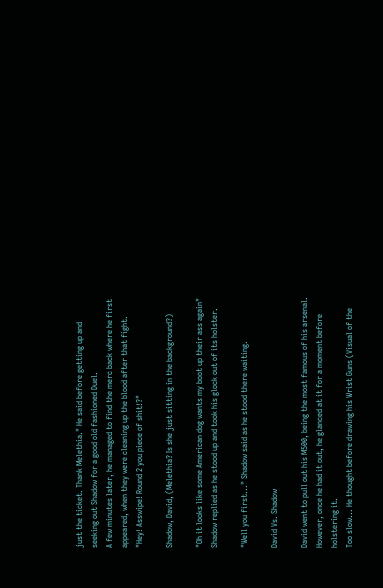just the ticket. Thank Melethia." He said before getting up and seeking out Shadow for a good old fashioned Duel.
A few minutes later, he managed to find the merc back where he first appeared, when they were cleaning up the blood after that fight.
"Hey! Asswipe! Round 2 you piece of shit!?"

Shadow, David, (Melethia? Is she just sitting in the background?)

"Oh it looks like some American dog wants my boot up their ass again" Shadow replied as he stood up and took his glock out of its holster.

"Well you first..." Shadow said as he stood there waiting.

David Vs. Shadow

David went to pull out his M500, being the most famous of his arsenal.
However, once he had it out, he glanced at it for a moment before holstering it.
Too slow... He thought before drawing his Wrist Guns (Visual of the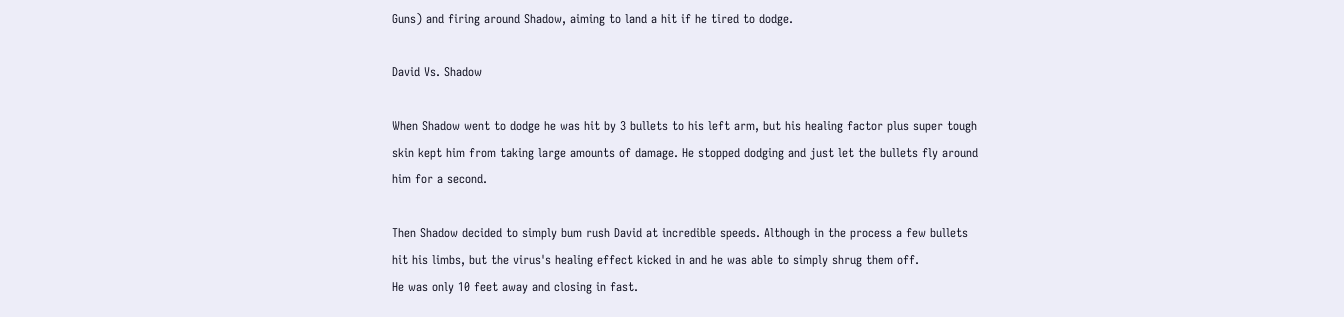Guns) and firing around Shadow, aiming to land a hit if he tired to dodge.

David Vs. Shadow

When Shadow went to dodge he was hit by 3 bullets to his left arm, but his healing factor plus super tough skin kept him from taking large amounts of damage. He stopped dodging and just let the bullets fly around him for a second.

Then Shadow decided to simply bum rush David at incredible speeds. Although in the process a few bullets hit his limbs, but the virus's healing effect kicked in and he was able to simply shrug them off.
He was only 10 feet away and closing in fast.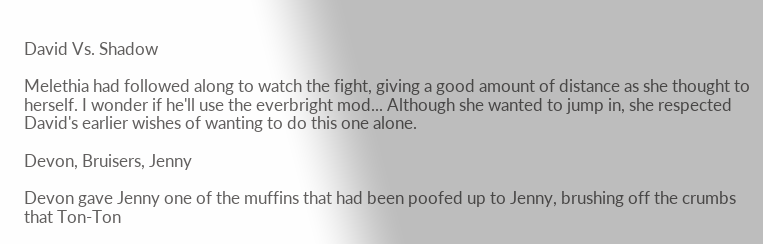David Vs. Shadow

Melethia had followed along to watch the fight, giving a good amount of distance as she thought to herself. I wonder if he'll use the everbright mod... Although she wanted to jump in, she respected David's earlier wishes of wanting to do this one alone.

Devon, Bruisers, Jenny

Devon gave Jenny one of the muffins that had been poofed up to Jenny, brushing off the crumbs that Ton-Ton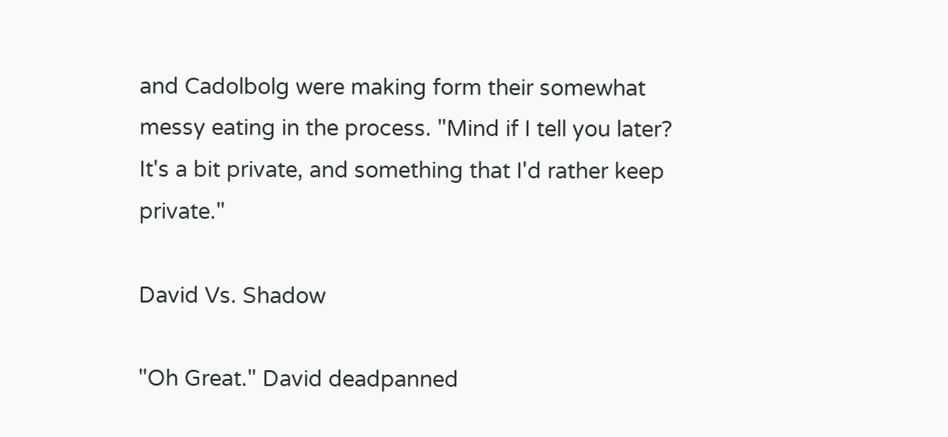and Cadolbolg were making form their somewhat messy eating in the process. "Mind if I tell you later? It's a bit private, and something that I'd rather keep private."

David Vs. Shadow

"Oh Great." David deadpanned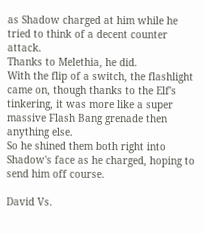as Shadow charged at him while he tried to think of a decent counter attack.
Thanks to Melethia, he did.
With the flip of a switch, the flashlight came on, though thanks to the Elf's tinkering, it was more like a super massive Flash Bang grenade then anything else.
So he shined them both right into Shadow's face as he charged, hoping to send him off course.

David Vs.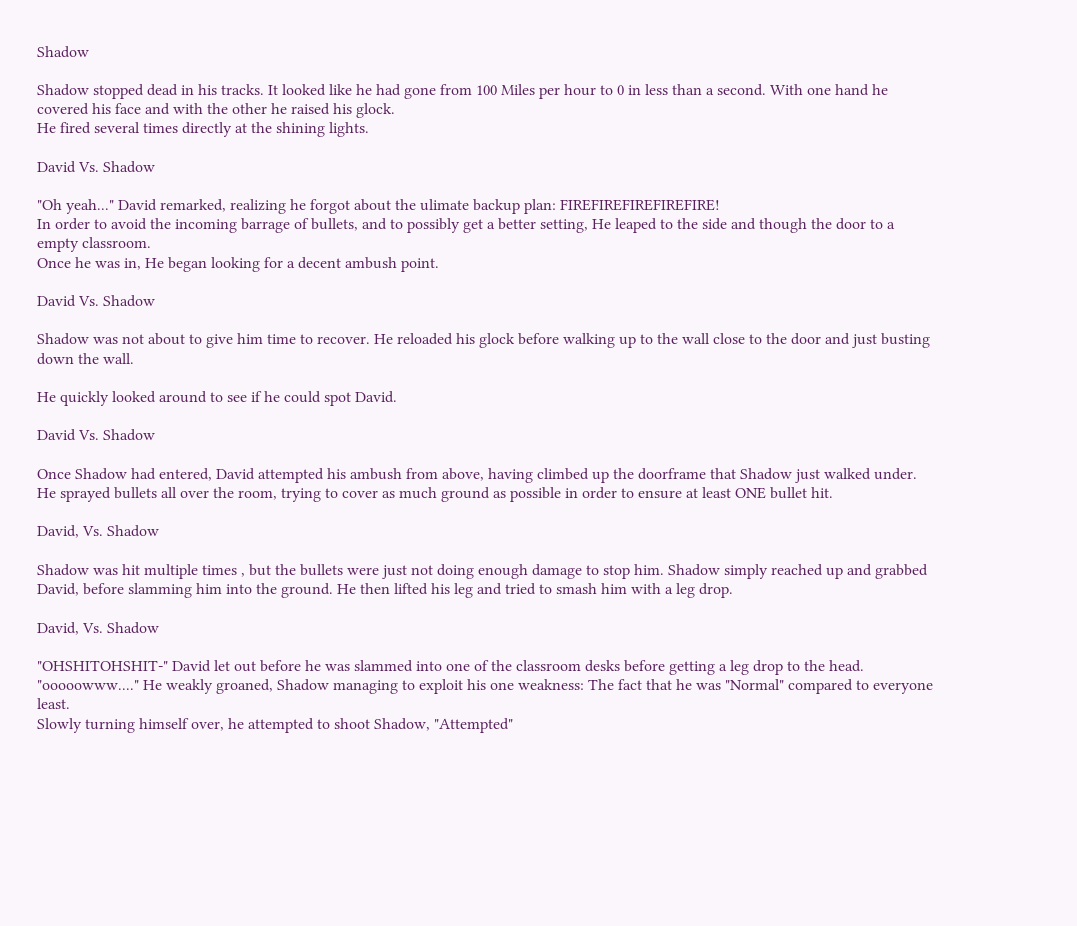Shadow

Shadow stopped dead in his tracks. It looked like he had gone from 100 Miles per hour to 0 in less than a second. With one hand he covered his face and with the other he raised his glock.
He fired several times directly at the shining lights.

David Vs. Shadow

"Oh yeah..." David remarked, realizing he forgot about the ulimate backup plan: FIREFIREFIREFIREFIRE!
In order to avoid the incoming barrage of bullets, and to possibly get a better setting, He leaped to the side and though the door to a empty classroom.
Once he was in, He began looking for a decent ambush point.

David Vs. Shadow

Shadow was not about to give him time to recover. He reloaded his glock before walking up to the wall close to the door and just busting down the wall.

He quickly looked around to see if he could spot David.

David Vs. Shadow

Once Shadow had entered, David attempted his ambush from above, having climbed up the doorframe that Shadow just walked under.
He sprayed bullets all over the room, trying to cover as much ground as possible in order to ensure at least ONE bullet hit.

David, Vs. Shadow

Shadow was hit multiple times , but the bullets were just not doing enough damage to stop him. Shadow simply reached up and grabbed David, before slamming him into the ground. He then lifted his leg and tried to smash him with a leg drop.

David, Vs. Shadow

"OHSHITOHSHIT-" David let out before he was slammed into one of the classroom desks before getting a leg drop to the head.
"ooooowww...." He weakly groaned, Shadow managing to exploit his one weakness: The fact that he was "Normal" compared to everyone least.
Slowly turning himself over, he attempted to shoot Shadow, "Attempted"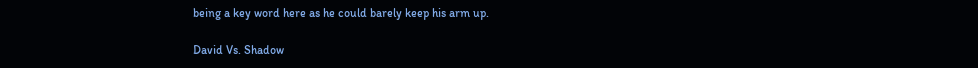being a key word here as he could barely keep his arm up.

David Vs. Shadow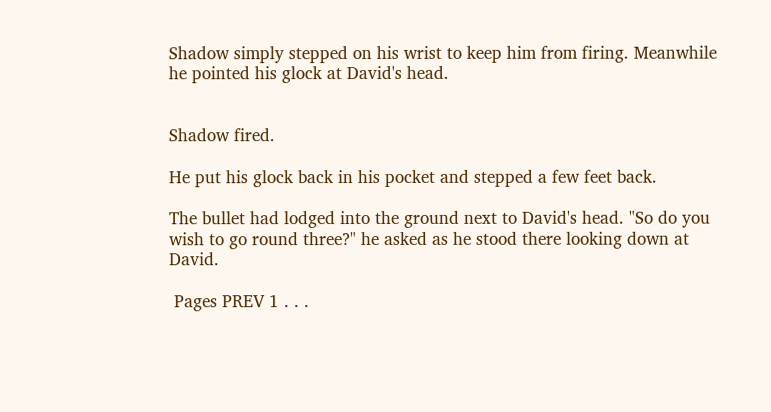Shadow simply stepped on his wrist to keep him from firing. Meanwhile he pointed his glock at David's head.


Shadow fired.

He put his glock back in his pocket and stepped a few feet back.

The bullet had lodged into the ground next to David's head. "So do you wish to go round three?" he asked as he stood there looking down at David.

 Pages PREV 1 . . .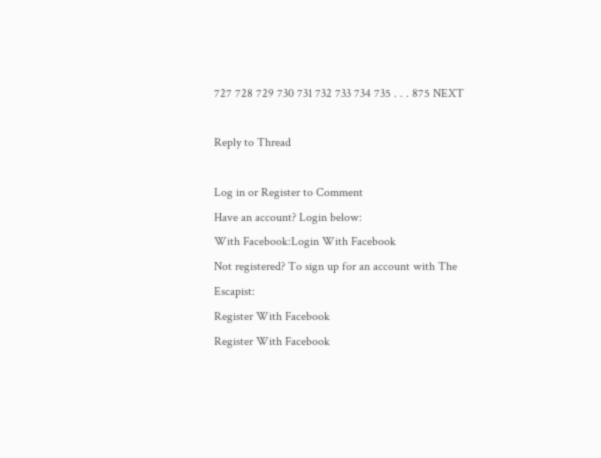727 728 729 730 731 732 733 734 735 . . . 875 NEXT

Reply to Thread

Log in or Register to Comment
Have an account? Login below:
With Facebook:Login With Facebook
Not registered? To sign up for an account with The Escapist:
Register With Facebook
Register With Facebook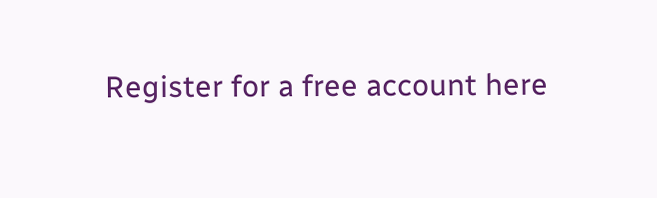Register for a free account here